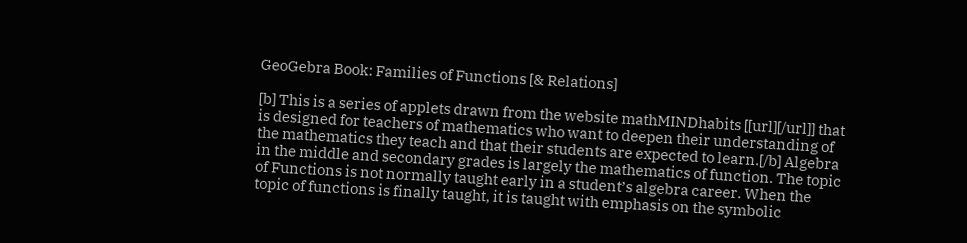GeoGebra Book: Families of Functions [& Relations]

[b] This is a series of applets drawn from the website mathMINDhabits [[url][/url]] that is designed for teachers of mathematics who want to deepen their understanding of the mathematics they teach and that their students are expected to learn.[/b] Algebra in the middle and secondary grades is largely the mathematics of function. The topic of Functions is not normally taught early in a student’s algebra career. When the topic of functions is finally taught, it is taught with emphasis on the symbolic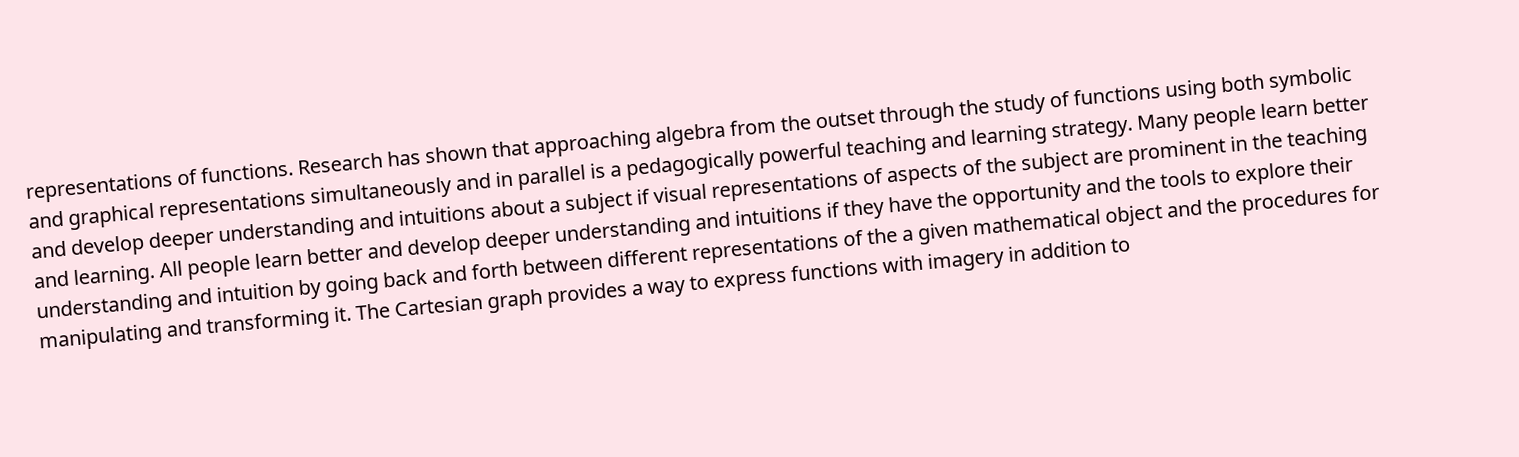representations of functions. Research has shown that approaching algebra from the outset through the study of functions using both symbolic and graphical representations simultaneously and in parallel is a pedagogically powerful teaching and learning strategy. Many people learn better and develop deeper understanding and intuitions about a subject if visual representations of aspects of the subject are prominent in the teaching and learning. All people learn better and develop deeper understanding and intuitions if they have the opportunity and the tools to explore their understanding and intuition by going back and forth between different representations of the a given mathematical object and the procedures for manipulating and transforming it. The Cartesian graph provides a way to express functions with imagery in addition to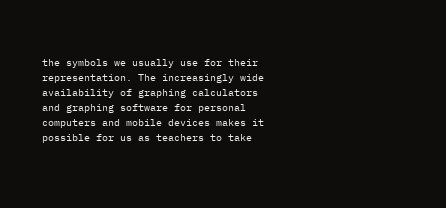the symbols we usually use for their representation. The increasingly wide availability of graphing calculators and graphing software for personal computers and mobile devices makes it possible for us as teachers to take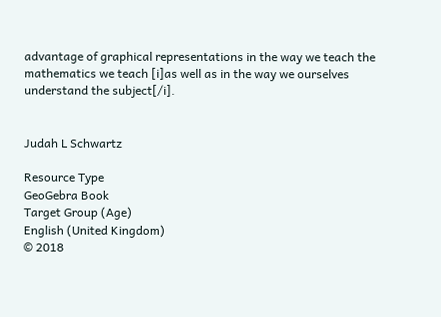advantage of graphical representations in the way we teach the mathematics we teach [i]as well as in the way we ourselves understand the subject[/i].


Judah L Schwartz

Resource Type
GeoGebra Book
Target Group (Age)
English (United Kingdom)
© 2018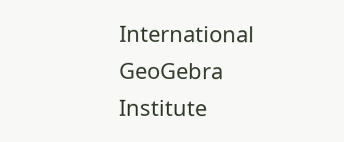International GeoGebra Institute